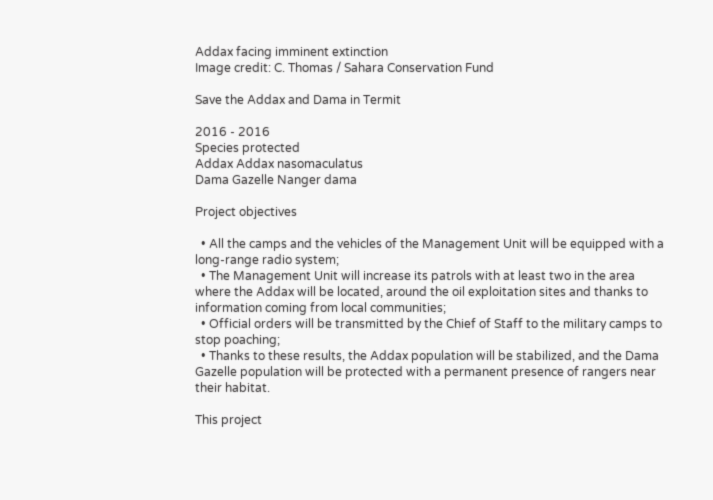Addax facing imminent extinction
Image credit: C. Thomas / Sahara Conservation Fund

Save the Addax and Dama in Termit

2016 - 2016
Species protected
Addax Addax nasomaculatus
Dama Gazelle Nanger dama

Project objectives

  • All the camps and the vehicles of the Management Unit will be equipped with a long-range radio system;
  • The Management Unit will increase its patrols with at least two in the area where the Addax will be located, around the oil exploitation sites and thanks to information coming from local communities;
  • Official orders will be transmitted by the Chief of Staff to the military camps to stop poaching;
  • Thanks to these results, the Addax population will be stabilized, and the Dama Gazelle population will be protected with a permanent presence of rangers near their habitat.

This project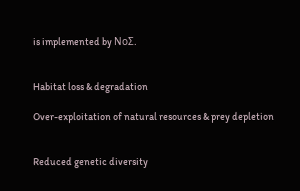is implemented by NoƩ.


Habitat loss & degradation

Over-exploitation of natural resources & prey depletion


Reduced genetic diversity